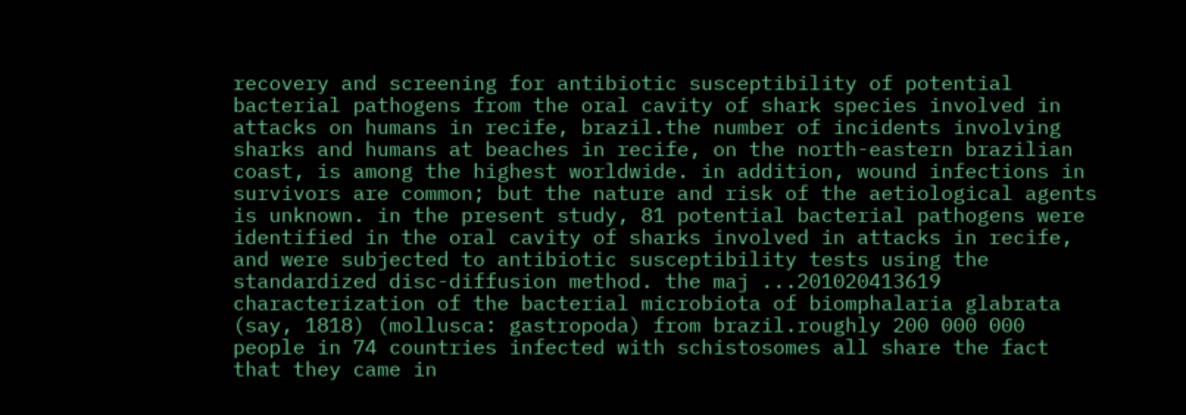recovery and screening for antibiotic susceptibility of potential bacterial pathogens from the oral cavity of shark species involved in attacks on humans in recife, brazil.the number of incidents involving sharks and humans at beaches in recife, on the north-eastern brazilian coast, is among the highest worldwide. in addition, wound infections in survivors are common; but the nature and risk of the aetiological agents is unknown. in the present study, 81 potential bacterial pathogens were identified in the oral cavity of sharks involved in attacks in recife, and were subjected to antibiotic susceptibility tests using the standardized disc-diffusion method. the maj ...201020413619
characterization of the bacterial microbiota of biomphalaria glabrata (say, 1818) (mollusca: gastropoda) from brazil.roughly 200 000 000 people in 74 countries infected with schistosomes all share the fact that they came in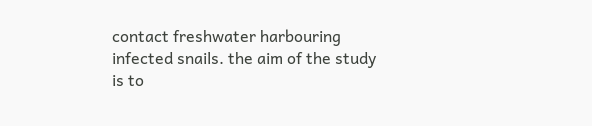contact freshwater harbouring infected snails. the aim of the study is to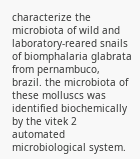characterize the microbiota of wild and laboratory-reared snails of biomphalaria glabrata from pernambuco, brazil. the microbiota of these molluscs was identified biochemically by the vitek 2 automated microbiological system.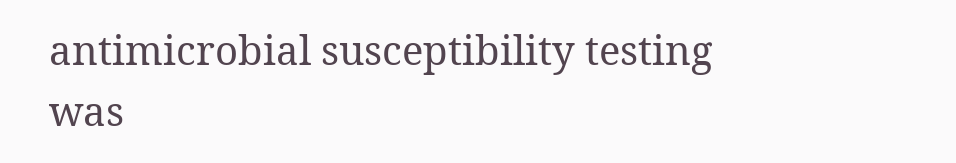antimicrobial susceptibility testing was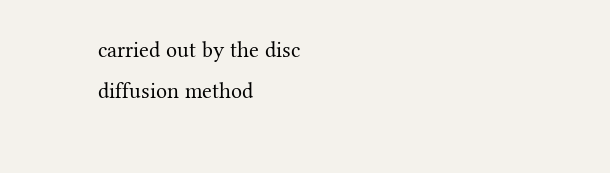carried out by the disc diffusion method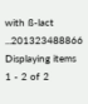with ß-lact ...201323488866
Displaying items 1 - 2 of 2